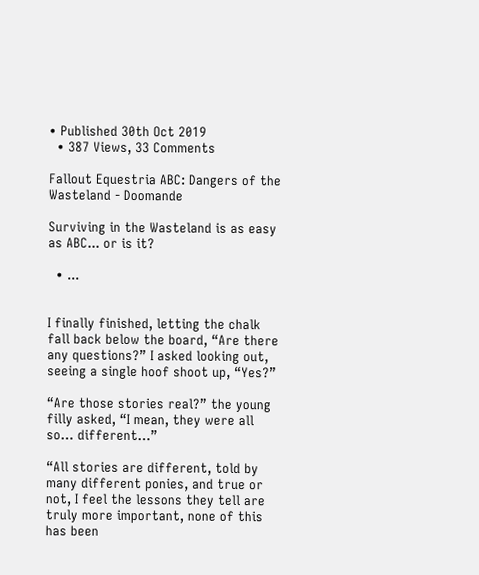• Published 30th Oct 2019
  • 387 Views, 33 Comments

Fallout Equestria ABC: Dangers of the Wasteland - Doomande

Surviving in the Wasteland is as easy as ABC... or is it?

  • ...


I finally finished, letting the chalk fall back below the board, “Are there any questions?” I asked looking out, seeing a single hoof shoot up, “Yes?”

“Are those stories real?” the young filly asked, “I mean, they were all so… different…”

“All stories are different, told by many different ponies, and true or not, I feel the lessons they tell are truly more important, none of this has been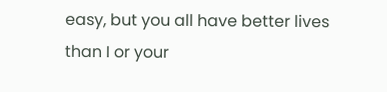easy, but you all have better lives than I or your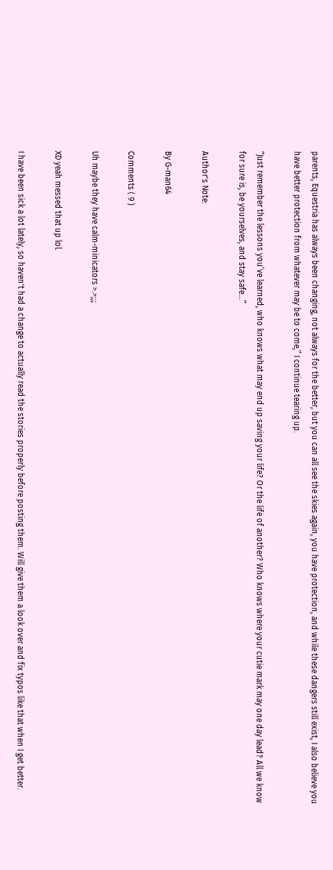parents, Equestria has always been changing, not always for the better, but you can all see the skies again, you have protection, and while these dangers still exist, I also believe you have better protection from whatever may be to come,” I continue tearing up.

“Just remember the lessons you’ve learned, who knows what may end up saving your life? Or the life of another? Who knows where your cutie mark may one day lead? All we know for sure is, be yourselves, and stay safe…”

Author's Note:

By G-man64

Comments ( 9 )

Uh maybe they have calm-minicators >.>;;;

XD yeah messed that up lol.

I have been sick a lot lately, so haven't had a change to actually read the stories properly before posting them. Will give them a look over and fix typos like that when I get better.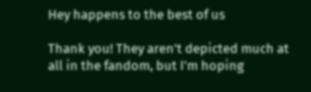Hey happens to the best of us

Thank you! They aren't depicted much at all in the fandom, but I'm hoping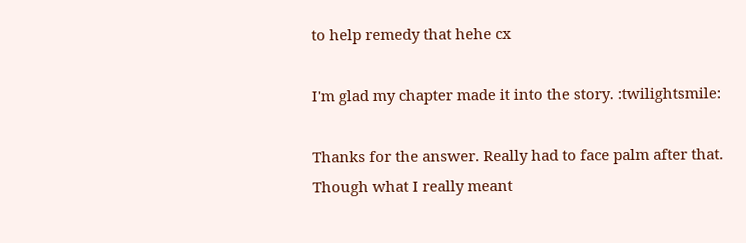to help remedy that hehe cx

I'm glad my chapter made it into the story. :twilightsmile:

Thanks for the answer. Really had to face palm after that.
Though what I really meant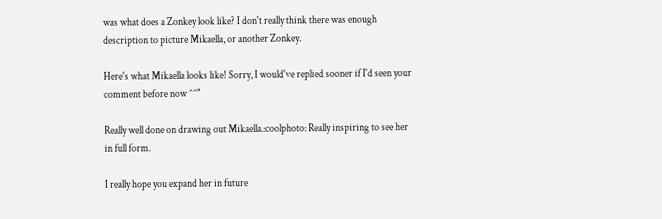was what does a Zonkey look like? I don't really think there was enough description to picture Mikaella, or another Zonkey.

Here's what Mikaella looks like! Sorry, I would've replied sooner if I'd seen your comment before now ^^"

Really well done on drawing out Mikaella.:coolphoto: Really inspiring to see her in full form.

I really hope you expand her in future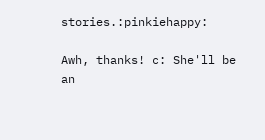stories.:pinkiehappy:

Awh, thanks! c: She'll be an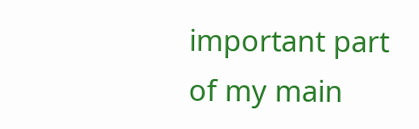important part of my main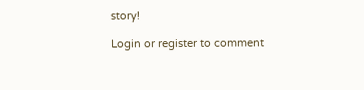story!

Login or register to comment